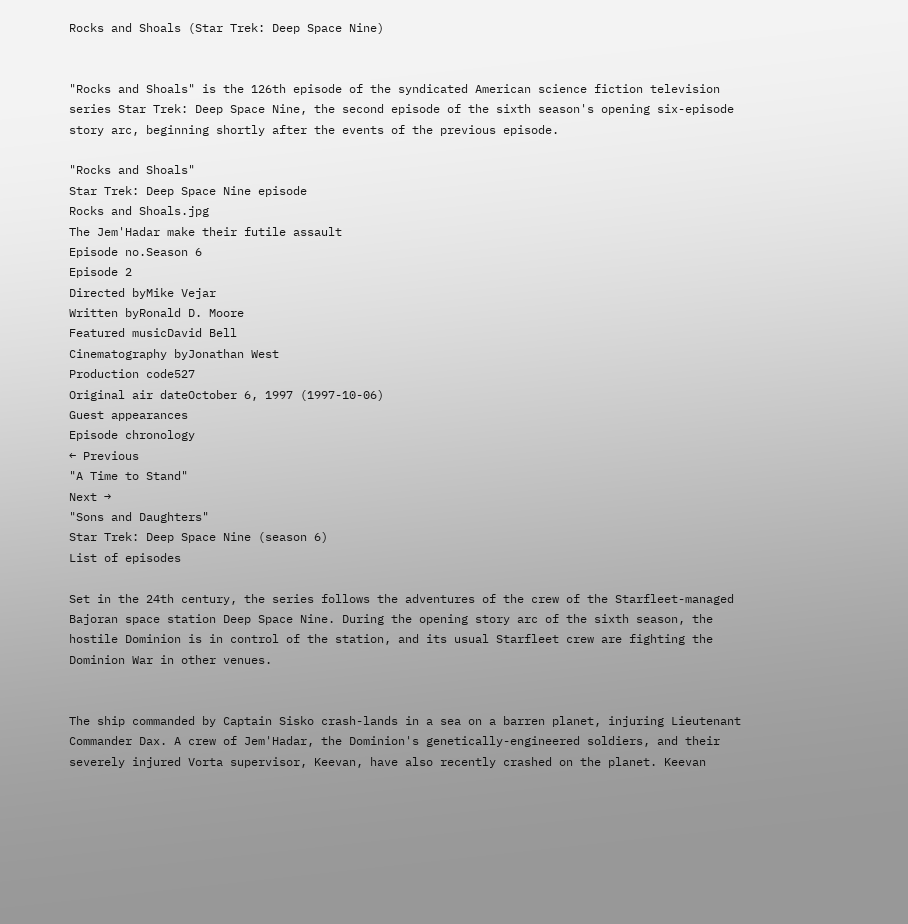Rocks and Shoals (Star Trek: Deep Space Nine)


"Rocks and Shoals" is the 126th episode of the syndicated American science fiction television series Star Trek: Deep Space Nine, the second episode of the sixth season's opening six-episode story arc, beginning shortly after the events of the previous episode.

"Rocks and Shoals"
Star Trek: Deep Space Nine episode
Rocks and Shoals.jpg
The Jem'Hadar make their futile assault
Episode no.Season 6
Episode 2
Directed byMike Vejar
Written byRonald D. Moore
Featured musicDavid Bell
Cinematography byJonathan West
Production code527
Original air dateOctober 6, 1997 (1997-10-06)
Guest appearances
Episode chronology
← Previous
"A Time to Stand"
Next →
"Sons and Daughters"
Star Trek: Deep Space Nine (season 6)
List of episodes

Set in the 24th century, the series follows the adventures of the crew of the Starfleet-managed Bajoran space station Deep Space Nine. During the opening story arc of the sixth season, the hostile Dominion is in control of the station, and its usual Starfleet crew are fighting the Dominion War in other venues.


The ship commanded by Captain Sisko crash-lands in a sea on a barren planet, injuring Lieutenant Commander Dax. A crew of Jem'Hadar, the Dominion's genetically-engineered soldiers, and their severely injured Vorta supervisor, Keevan, have also recently crashed on the planet. Keevan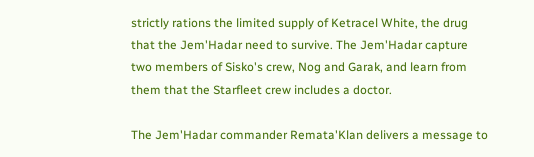strictly rations the limited supply of Ketracel White, the drug that the Jem'Hadar need to survive. The Jem'Hadar capture two members of Sisko's crew, Nog and Garak, and learn from them that the Starfleet crew includes a doctor.

The Jem'Hadar commander Remata'Klan delivers a message to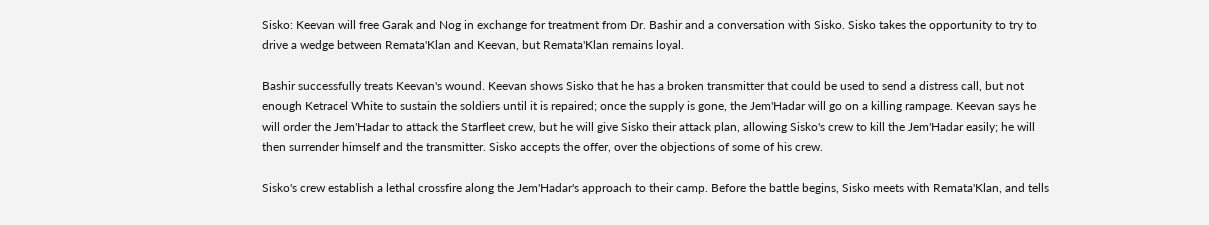Sisko: Keevan will free Garak and Nog in exchange for treatment from Dr. Bashir and a conversation with Sisko. Sisko takes the opportunity to try to drive a wedge between Remata'Klan and Keevan, but Remata'Klan remains loyal.

Bashir successfully treats Keevan's wound. Keevan shows Sisko that he has a broken transmitter that could be used to send a distress call, but not enough Ketracel White to sustain the soldiers until it is repaired; once the supply is gone, the Jem'Hadar will go on a killing rampage. Keevan says he will order the Jem'Hadar to attack the Starfleet crew, but he will give Sisko their attack plan, allowing Sisko's crew to kill the Jem'Hadar easily; he will then surrender himself and the transmitter. Sisko accepts the offer, over the objections of some of his crew.

Sisko's crew establish a lethal crossfire along the Jem'Hadar's approach to their camp. Before the battle begins, Sisko meets with Remata'Klan, and tells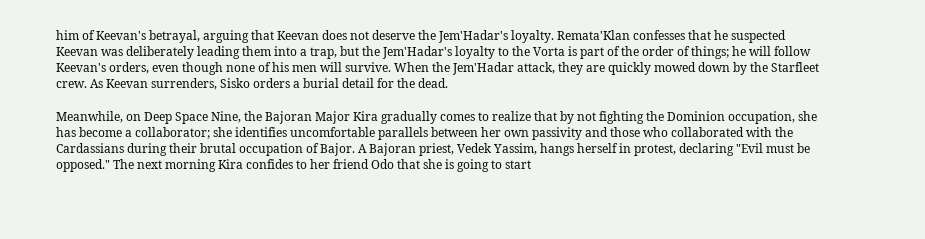him of Keevan's betrayal, arguing that Keevan does not deserve the Jem'Hadar's loyalty. Remata'Klan confesses that he suspected Keevan was deliberately leading them into a trap, but the Jem'Hadar's loyalty to the Vorta is part of the order of things; he will follow Keevan's orders, even though none of his men will survive. When the Jem'Hadar attack, they are quickly mowed down by the Starfleet crew. As Keevan surrenders, Sisko orders a burial detail for the dead.

Meanwhile, on Deep Space Nine, the Bajoran Major Kira gradually comes to realize that by not fighting the Dominion occupation, she has become a collaborator; she identifies uncomfortable parallels between her own passivity and those who collaborated with the Cardassians during their brutal occupation of Bajor. A Bajoran priest, Vedek Yassim, hangs herself in protest, declaring "Evil must be opposed." The next morning Kira confides to her friend Odo that she is going to start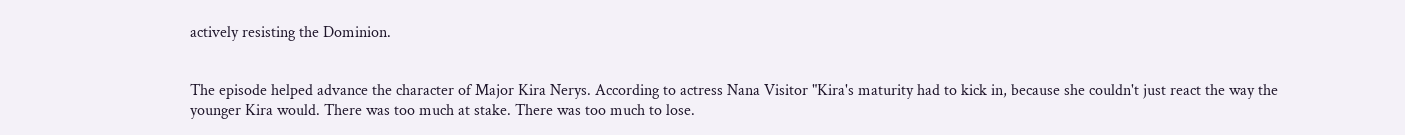actively resisting the Dominion.


The episode helped advance the character of Major Kira Nerys. According to actress Nana Visitor "Kira's maturity had to kick in, because she couldn't just react the way the younger Kira would. There was too much at stake. There was too much to lose.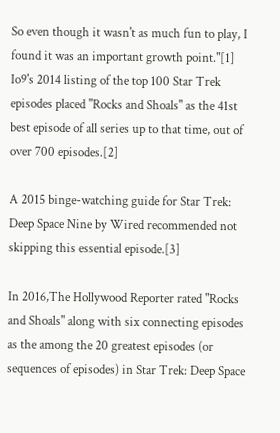So even though it wasn't as much fun to play, I found it was an important growth point."[1] Io9's 2014 listing of the top 100 Star Trek episodes placed "Rocks and Shoals" as the 41st best episode of all series up to that time, out of over 700 episodes.[2]

A 2015 binge-watching guide for Star Trek: Deep Space Nine by Wired recommended not skipping this essential episode.[3]

In 2016,The Hollywood Reporter rated "Rocks and Shoals" along with six connecting episodes as the among the 20 greatest episodes (or sequences of episodes) in Star Trek: Deep Space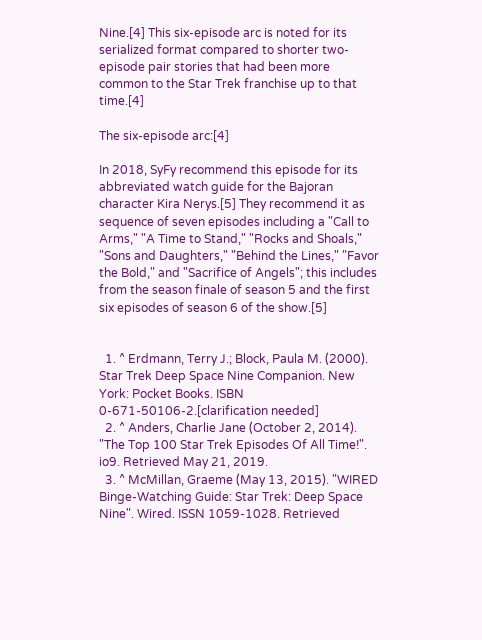Nine.[4] This six-episode arc is noted for its serialized format compared to shorter two-episode pair stories that had been more common to the Star Trek franchise up to that time.[4]

The six-episode arc:[4]

In 2018, SyFy recommend this episode for its abbreviated watch guide for the Bajoran character Kira Nerys.[5] They recommend it as sequence of seven episodes including a "Call to Arms," "A Time to Stand," "Rocks and Shoals," "Sons and Daughters," "Behind the Lines," "Favor the Bold," and "Sacrifice of Angels"; this includes from the season finale of season 5 and the first six episodes of season 6 of the show.[5]


  1. ^ Erdmann, Terry J.; Block, Paula M. (2000). Star Trek Deep Space Nine Companion. New York: Pocket Books. ISBN 0-671-50106-2.[clarification needed]
  2. ^ Anders, Charlie Jane (October 2, 2014). "The Top 100 Star Trek Episodes Of All Time!". io9. Retrieved May 21, 2019.
  3. ^ McMillan, Graeme (May 13, 2015). "WIRED Binge-Watching Guide: Star Trek: Deep Space Nine". Wired. ISSN 1059-1028. Retrieved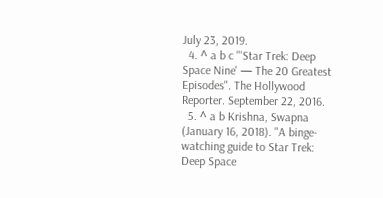July 23, 2019.
  4. ^ a b c "'Star Trek: Deep Space Nine' — The 20 Greatest Episodes". The Hollywood Reporter. September 22, 2016.
  5. ^ a b Krishna, Swapna (January 16, 2018). "A binge-watching guide to Star Trek: Deep Space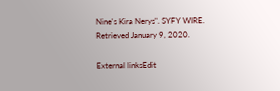Nine's Kira Nerys". SYFY WIRE. Retrieved January 9, 2020.

External linksEdit